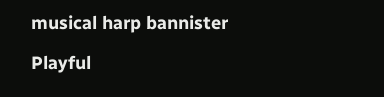musical harp bannister

Playful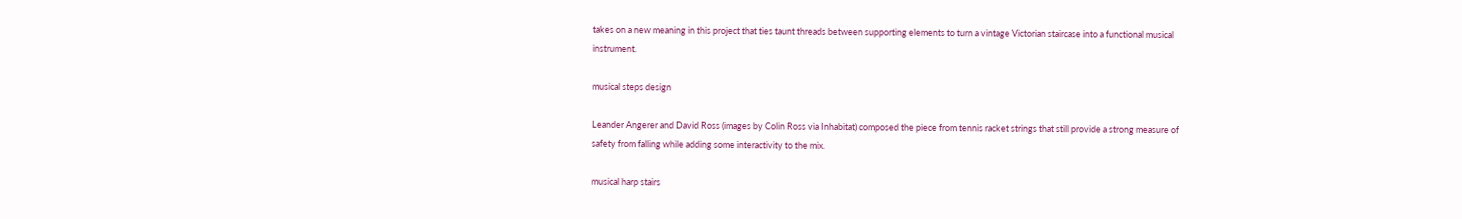takes on a new meaning in this project that ties taunt threads between supporting elements to turn a vintage Victorian staircase into a functional musical instrument.

musical steps design

Leander Angerer and David Ross (images by Colin Ross via Inhabitat) composed the piece from tennis racket strings that still provide a strong measure of safety from falling while adding some interactivity to the mix.

musical harp stairs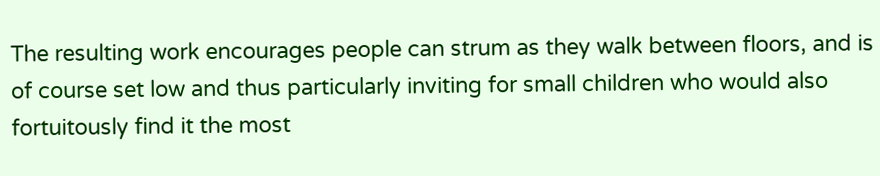The resulting work encourages people can strum as they walk between floors, and is of course set low and thus particularly inviting for small children who would also fortuitously find it the most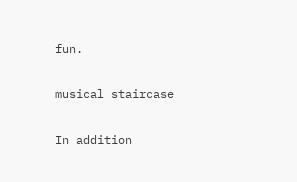fun.

musical staircase

In addition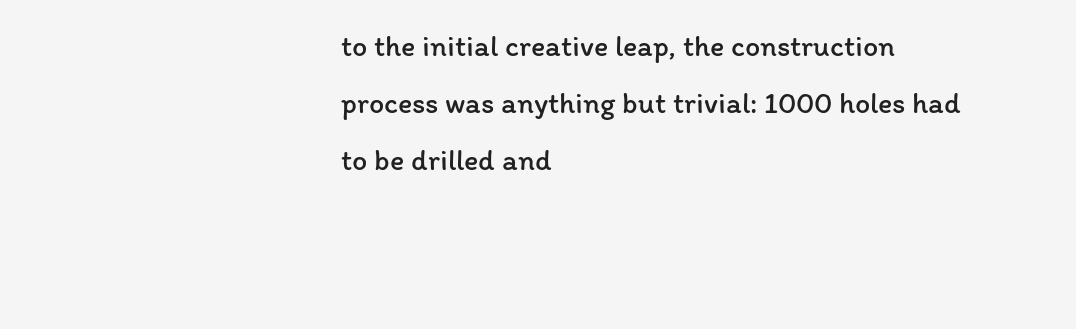to the initial creative leap, the construction process was anything but trivial: 1000 holes had to be drilled and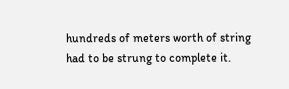hundreds of meters worth of string had to be strung to complete it.